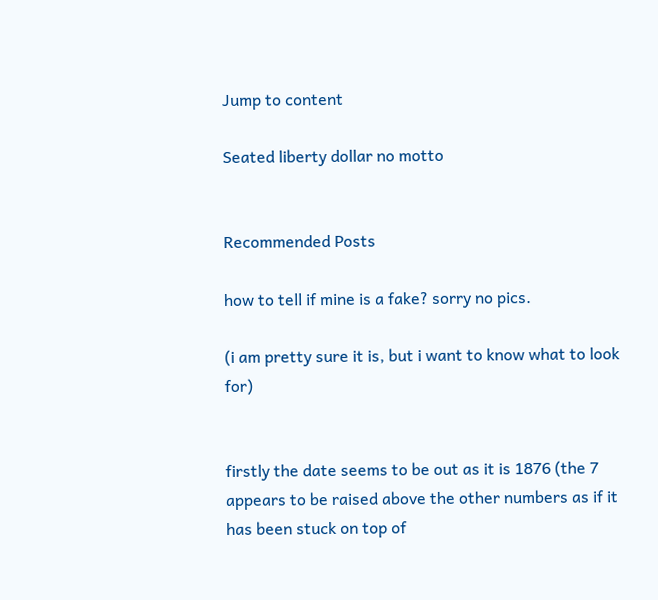Jump to content

Seated liberty dollar no motto


Recommended Posts

how to tell if mine is a fake? sorry no pics.

(i am pretty sure it is, but i want to know what to look for)


firstly the date seems to be out as it is 1876 (the 7 appears to be raised above the other numbers as if it has been stuck on top of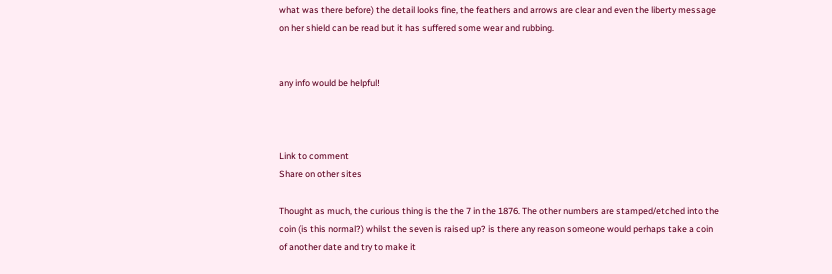what was there before) the detail looks fine, the feathers and arrows are clear and even the liberty message on her shield can be read but it has suffered some wear and rubbing.


any info would be helpful!



Link to comment
Share on other sites

Thought as much, the curious thing is the the 7 in the 1876. The other numbers are stamped/etched into the coin (is this normal?) whilst the seven is raised up? is there any reason someone would perhaps take a coin of another date and try to make it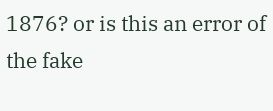1876? or is this an error of the fake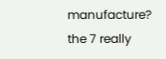manufacture? the 7 really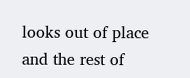looks out of place and the rest of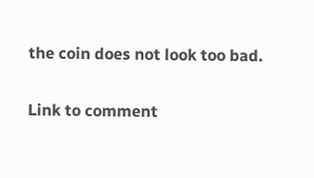the coin does not look too bad.

Link to comment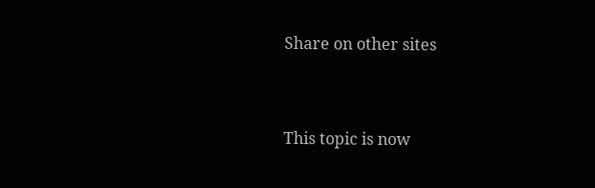Share on other sites


This topic is now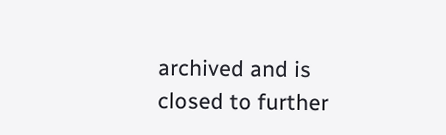archived and is closed to further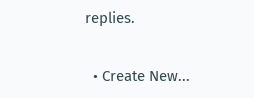replies.

  • Create New...